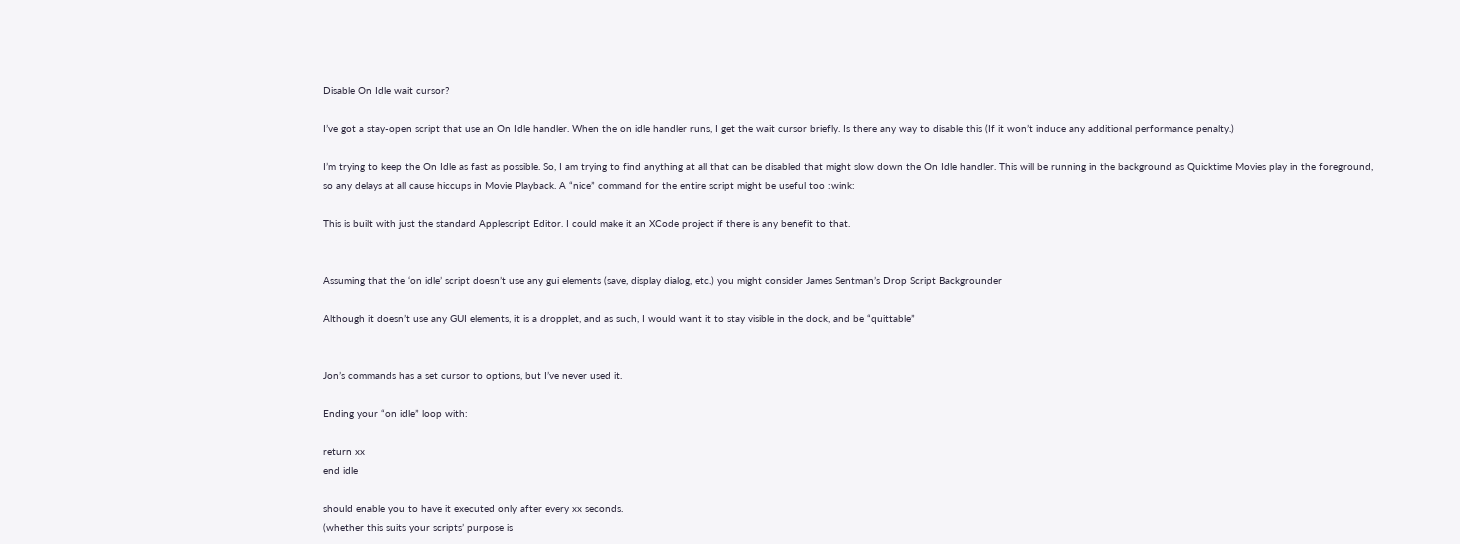Disable On Idle wait cursor?

I’ve got a stay-open script that use an On Idle handler. When the on idle handler runs, I get the wait cursor briefly. Is there any way to disable this (If it won’t induce any additional performance penalty.)

I’m trying to keep the On Idle as fast as possible. So, I am trying to find anything at all that can be disabled that might slow down the On Idle handler. This will be running in the background as Quicktime Movies play in the foreground, so any delays at all cause hiccups in Movie Playback. A “nice” command for the entire script might be useful too :wink:

This is built with just the standard Applescript Editor. I could make it an XCode project if there is any benefit to that.


Assuming that the ‘on idle’ script doesn’t use any gui elements (save, display dialog, etc.) you might consider James Sentman’s Drop Script Backgrounder

Although it doesn’t use any GUI elements, it is a dropplet, and as such, I would want it to stay visible in the dock, and be “quittable”


Jon’s commands has a set cursor to options, but I’ve never used it.

Ending your “on idle” loop with:

return xx
end idle

should enable you to have it executed only after every xx seconds.
(whether this suits your scripts’ purpose is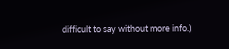difficult to say without more info.)